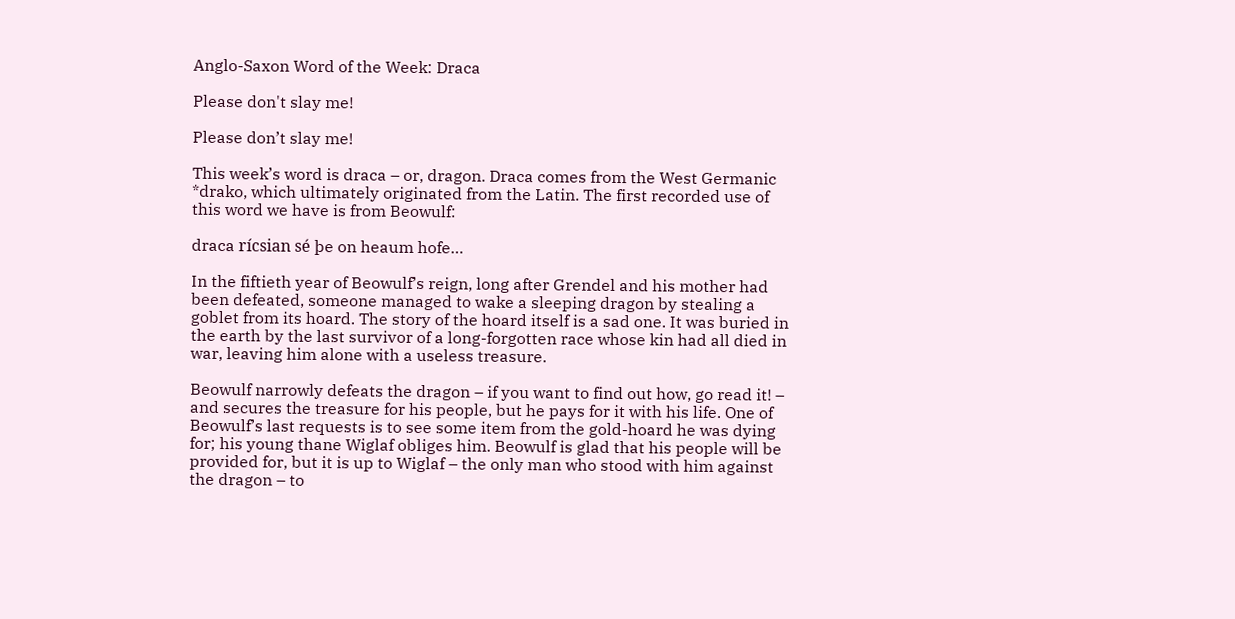Anglo-Saxon Word of the Week: Draca

Please don't slay me!

Please don’t slay me!

This week’s word is draca – or, dragon. Draca comes from the West Germanic *drako, which ultimately originated from the Latin. The first recorded use of this word we have is from Beowulf:

draca rícsian sé þe on heaum hofe…

In the fiftieth year of Beowulf’s reign, long after Grendel and his mother had been defeated, someone managed to wake a sleeping dragon by stealing a goblet from its hoard. The story of the hoard itself is a sad one. It was buried in the earth by the last survivor of a long-forgotten race whose kin had all died in war, leaving him alone with a useless treasure.

Beowulf narrowly defeats the dragon – if you want to find out how, go read it! – and secures the treasure for his people, but he pays for it with his life. One of Beowulf’s last requests is to see some item from the gold-hoard he was dying for; his young thane Wiglaf obliges him. Beowulf is glad that his people will be provided for, but it is up to Wiglaf – the only man who stood with him against the dragon – to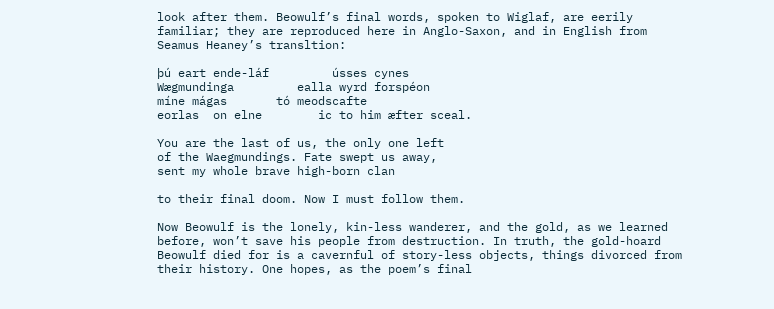look after them. Beowulf’s final words, spoken to Wiglaf, are eerily familiar; they are reproduced here in Anglo-Saxon, and in English from Seamus Heaney’s transltion:

þú eart ende-láf         ússes cynes
Wægmundinga         ealla wyrd forspéon
míne mágas       tó meodscafte
eorlas  on elne        ic to him æfter sceal.

You are the last of us, the only one left
of the Waegmundings. Fate swept us away,
sent my whole brave high-born clan

to their final doom. Now I must follow them.

Now Beowulf is the lonely, kin-less wanderer, and the gold, as we learned before, won’t save his people from destruction. In truth, the gold-hoard Beowulf died for is a cavernful of story-less objects, things divorced from their history. One hopes, as the poem’s final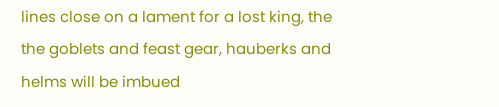lines close on a lament for a lost king, the the goblets and feast gear, hauberks and helms will be imbued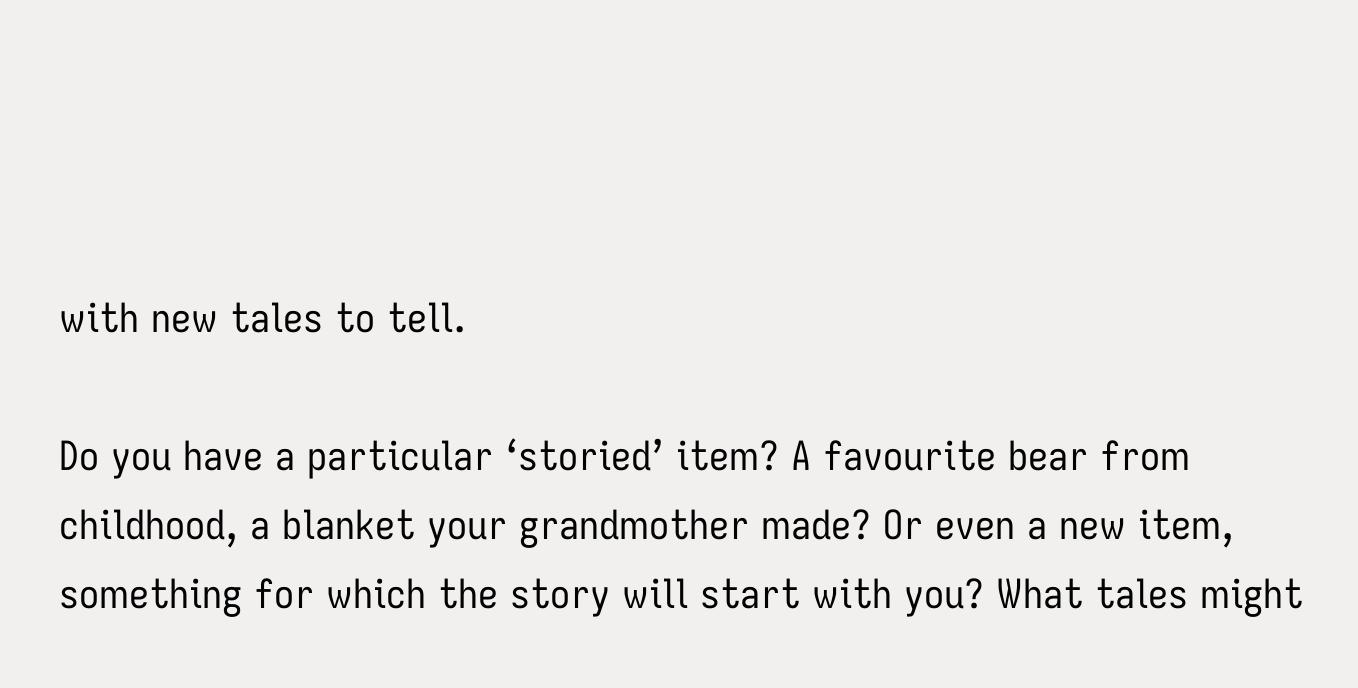with new tales to tell.

Do you have a particular ‘storied’ item? A favourite bear from childhood, a blanket your grandmother made? Or even a new item, something for which the story will start with you? What tales might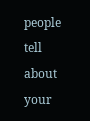people tell about your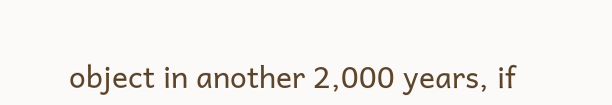object in another 2,000 years, if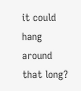it could hang around that long?